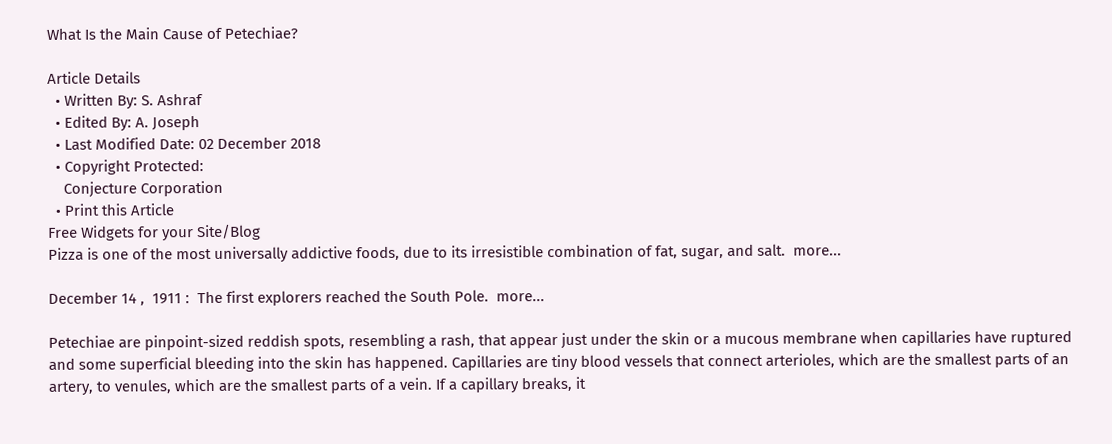What Is the Main Cause of Petechiae?

Article Details
  • Written By: S. Ashraf
  • Edited By: A. Joseph
  • Last Modified Date: 02 December 2018
  • Copyright Protected:
    Conjecture Corporation
  • Print this Article
Free Widgets for your Site/Blog
Pizza is one of the most universally addictive foods, due to its irresistible combination of fat, sugar, and salt.  more...

December 14 ,  1911 :  The first explorers reached the South Pole.  more...

Petechiae are pinpoint-sized reddish spots, resembling a rash, that appear just under the skin or a mucous membrane when capillaries have ruptured and some superficial bleeding into the skin has happened. Capillaries are tiny blood vessels that connect arterioles, which are the smallest parts of an artery, to venules, which are the smallest parts of a vein. If a capillary breaks, it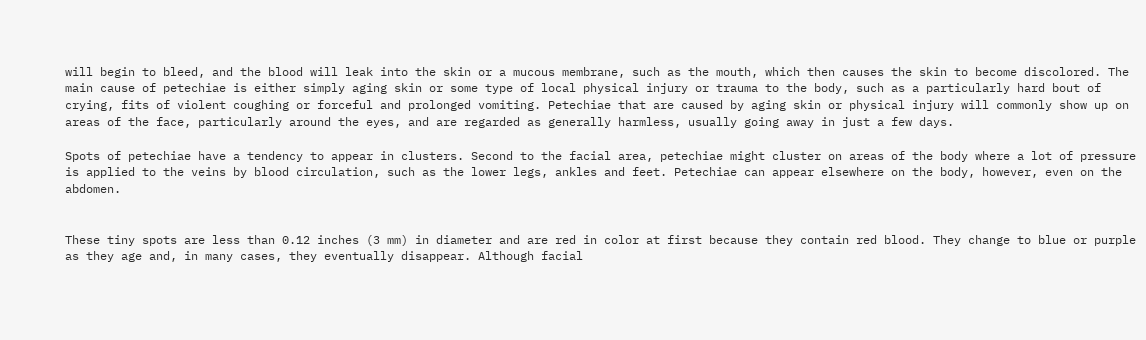will begin to bleed, and the blood will leak into the skin or a mucous membrane, such as the mouth, which then causes the skin to become discolored. The main cause of petechiae is either simply aging skin or some type of local physical injury or trauma to the body, such as a particularly hard bout of crying, fits of violent coughing or forceful and prolonged vomiting. Petechiae that are caused by aging skin or physical injury will commonly show up on areas of the face, particularly around the eyes, and are regarded as generally harmless, usually going away in just a few days.

Spots of petechiae have a tendency to appear in clusters. Second to the facial area, petechiae might cluster on areas of the body where a lot of pressure is applied to the veins by blood circulation, such as the lower legs, ankles and feet. Petechiae can appear elsewhere on the body, however, even on the abdomen.


These tiny spots are less than 0.12 inches (3 mm) in diameter and are red in color at first because they contain red blood. They change to blue or purple as they age and, in many cases, they eventually disappear. Although facial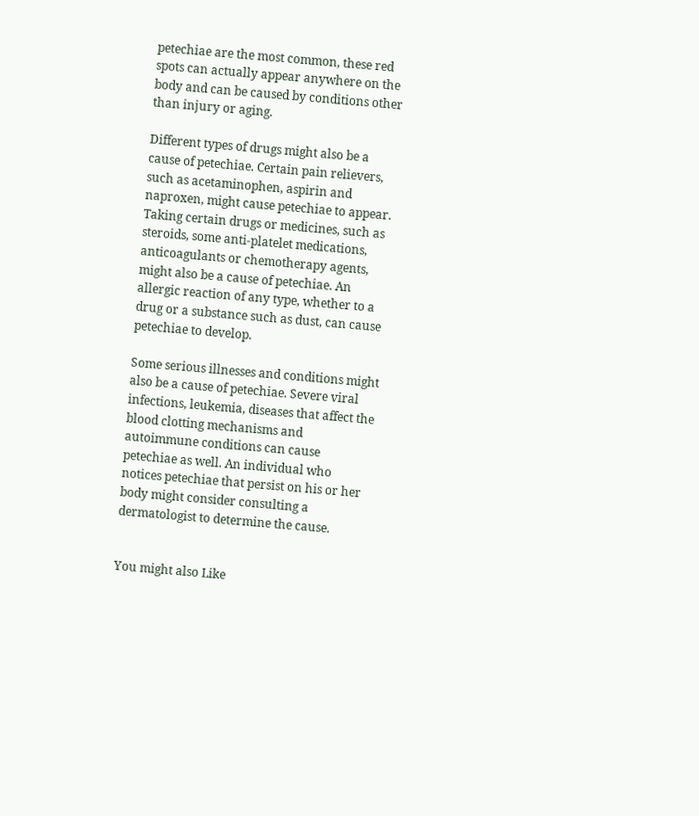petechiae are the most common, these red spots can actually appear anywhere on the body and can be caused by conditions other than injury or aging.

Different types of drugs might also be a cause of petechiae. Certain pain relievers, such as acetaminophen, aspirin and naproxen, might cause petechiae to appear. Taking certain drugs or medicines, such as steroids, some anti-platelet medications, anticoagulants or chemotherapy agents, might also be a cause of petechiae. An allergic reaction of any type, whether to a drug or a substance such as dust, can cause petechiae to develop.

Some serious illnesses and conditions might also be a cause of petechiae. Severe viral infections, leukemia, diseases that affect the blood clotting mechanisms and autoimmune conditions can cause petechiae as well. An individual who notices petechiae that persist on his or her body might consider consulting a dermatologist to determine the cause.


You might also Like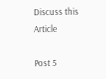Discuss this Article

Post 5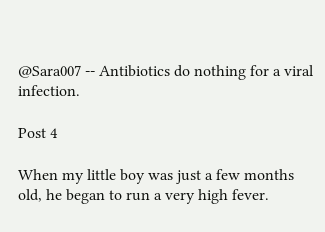@Sara007 -- Antibiotics do nothing for a viral infection.

Post 4

When my little boy was just a few months old, he began to run a very high fever.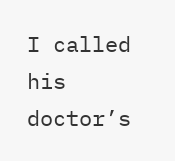I called his doctor’s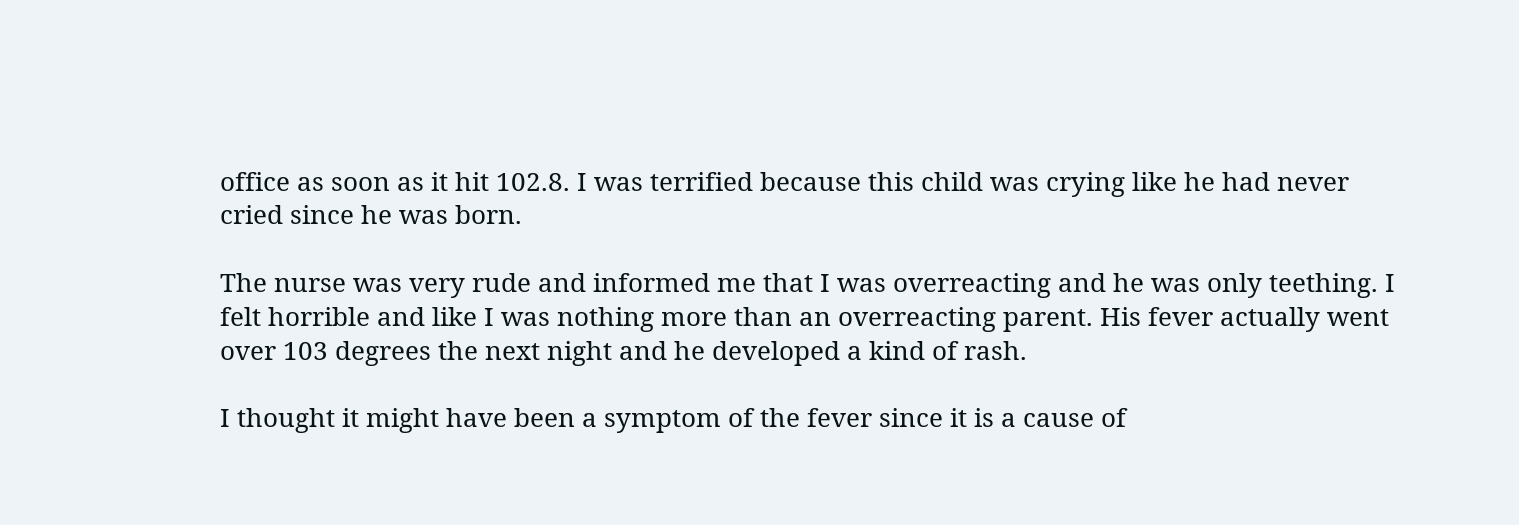office as soon as it hit 102.8. I was terrified because this child was crying like he had never cried since he was born.

The nurse was very rude and informed me that I was overreacting and he was only teething. I felt horrible and like I was nothing more than an overreacting parent. His fever actually went over 103 degrees the next night and he developed a kind of rash.

I thought it might have been a symptom of the fever since it is a cause of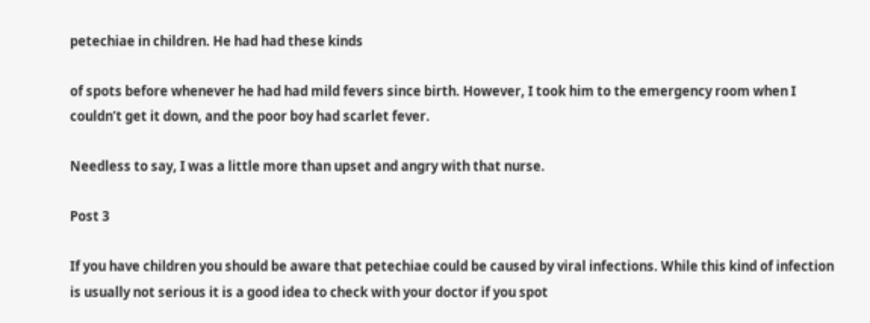petechiae in children. He had had these kinds

of spots before whenever he had had mild fevers since birth. However, I took him to the emergency room when I couldn’t get it down, and the poor boy had scarlet fever.

Needless to say, I was a little more than upset and angry with that nurse.

Post 3

If you have children you should be aware that petechiae could be caused by viral infections. While this kind of infection is usually not serious it is a good idea to check with your doctor if you spot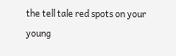the tell tale red spots on your young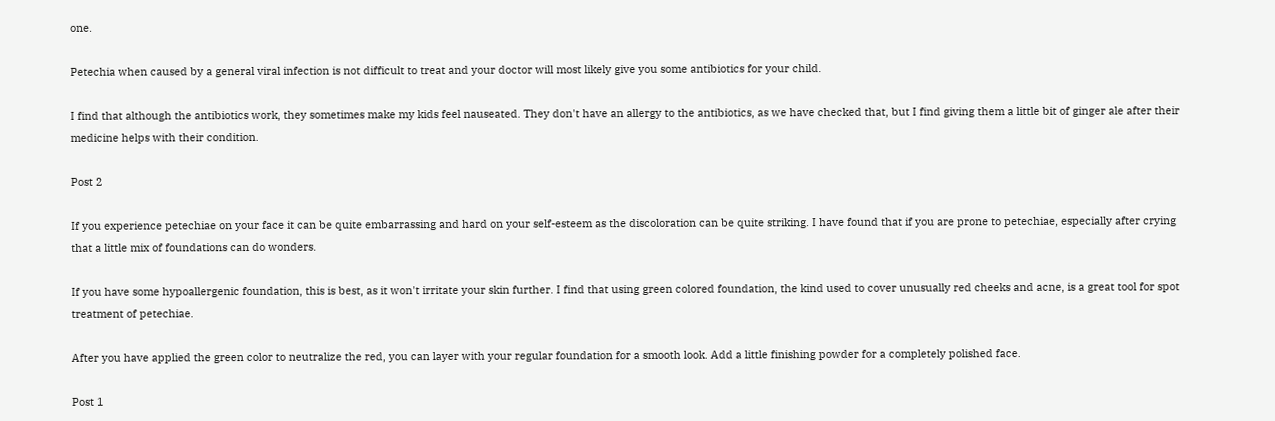one.

Petechia when caused by a general viral infection is not difficult to treat and your doctor will most likely give you some antibiotics for your child.

I find that although the antibiotics work, they sometimes make my kids feel nauseated. They don't have an allergy to the antibiotics, as we have checked that, but I find giving them a little bit of ginger ale after their medicine helps with their condition.

Post 2

If you experience petechiae on your face it can be quite embarrassing and hard on your self-esteem as the discoloration can be quite striking. I have found that if you are prone to petechiae, especially after crying that a little mix of foundations can do wonders.

If you have some hypoallergenic foundation, this is best, as it won't irritate your skin further. I find that using green colored foundation, the kind used to cover unusually red cheeks and acne, is a great tool for spot treatment of petechiae.

After you have applied the green color to neutralize the red, you can layer with your regular foundation for a smooth look. Add a little finishing powder for a completely polished face.

Post 1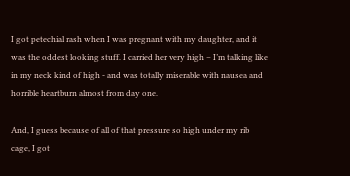I got petechial rash when I was pregnant with my daughter, and it was the oddest looking stuff. I carried her very high – I’m talking like in my neck kind of high - and was totally miserable with nausea and horrible heartburn almost from day one.

And, I guess because of all of that pressure so high under my rib cage, I got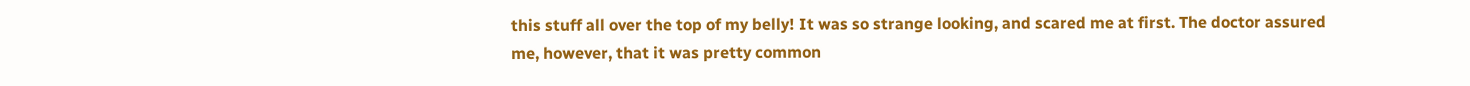this stuff all over the top of my belly! It was so strange looking, and scared me at first. The doctor assured me, however, that it was pretty common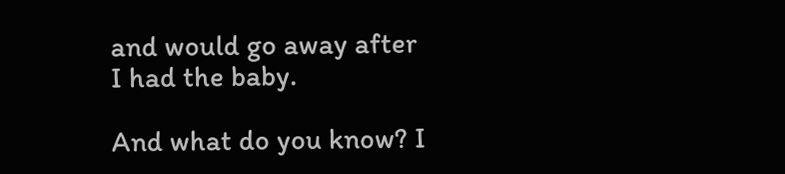and would go away after I had the baby.

And what do you know? I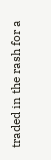traded in the rash for a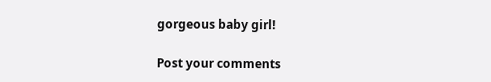gorgeous baby girl!

Post your comments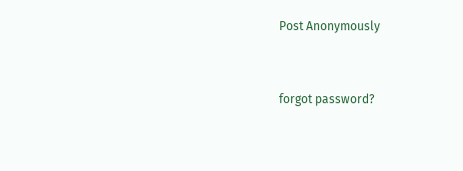Post Anonymously


forgot password?